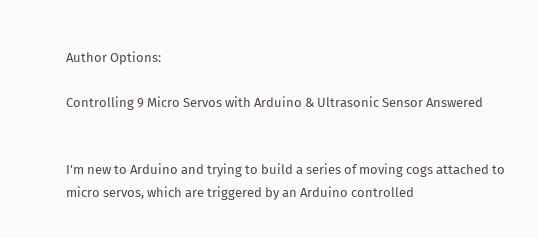Author Options:

Controlling 9 Micro Servos with Arduino & Ultrasonic Sensor Answered


I'm new to Arduino and trying to build a series of moving cogs attached to micro servos, which are triggered by an Arduino controlled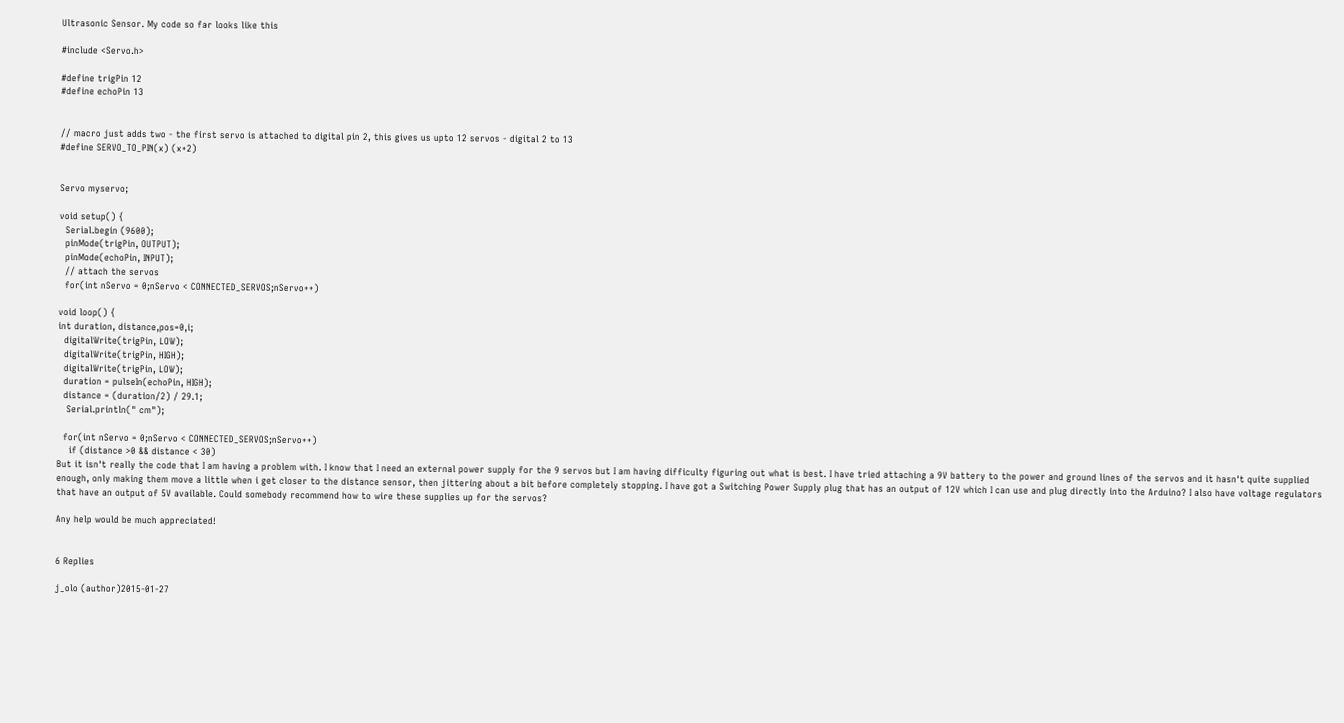Ultrasonic Sensor. My code so far looks like this

#include <Servo.h>

#define trigPin 12
#define echoPin 13


// macro just adds two - the first servo is attached to digital pin 2, this gives us upto 12 servos - digital 2 to 13
#define SERVO_TO_PIN(x) (x+2)


Servo myservo;

void setup() {
  Serial.begin (9600);
  pinMode(trigPin, OUTPUT);
  pinMode(echoPin, INPUT);
  // attach the servos
  for(int nServo = 0;nServo < CONNECTED_SERVOS;nServo++)

void loop() {
int duration, distance,pos=0,i;
  digitalWrite(trigPin, LOW);
  digitalWrite(trigPin, HIGH);
  digitalWrite(trigPin, LOW);
  duration = pulseIn(echoPin, HIGH);
  distance = (duration/2) / 29.1;
   Serial.println(" cm");

  for(int nServo = 0;nServo < CONNECTED_SERVOS;nServo++)
    if (distance >0 && distance < 30)
But it isn't really the code that I am having a problem with. I know that I need an external power supply for the 9 servos but I am having difficulty figuring out what is best. I have tried attaching a 9V battery to the power and ground lines of the servos and it hasn't quite supplied enough, only making them move a little when i get closer to the distance sensor, then jittering about a bit before completely stopping. I have got a Switching Power Supply plug that has an output of 12V which I can use and plug directly into the Arduino? I also have voltage regulators that have an output of 5V available. Could somebody recommend how to wire these supplies up for the servos?

Any help would be much appreciated!


6 Replies

j_olo (author)2015-01-27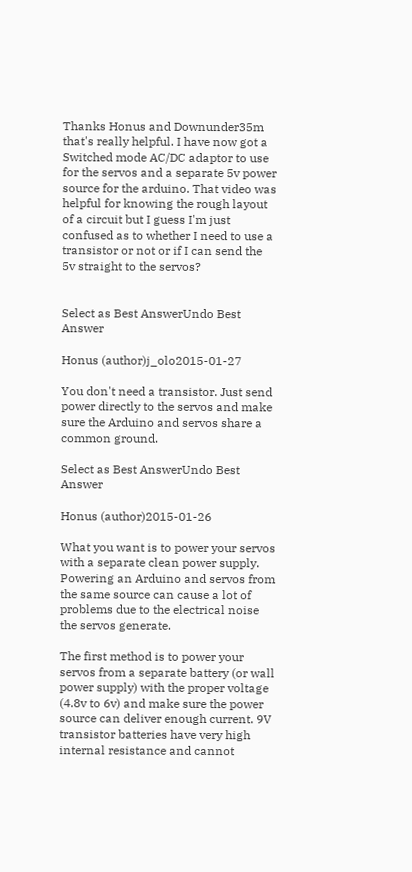Thanks Honus and Downunder35m that's really helpful. I have now got a Switched mode AC/DC adaptor to use for the servos and a separate 5v power source for the arduino. That video was helpful for knowing the rough layout of a circuit but I guess I'm just confused as to whether I need to use a transistor or not or if I can send the 5v straight to the servos?


Select as Best AnswerUndo Best Answer

Honus (author)j_olo2015-01-27

You don't need a transistor. Just send power directly to the servos and make sure the Arduino and servos share a common ground.

Select as Best AnswerUndo Best Answer

Honus (author)2015-01-26

What you want is to power your servos with a separate clean power supply. Powering an Arduino and servos from the same source can cause a lot of problems due to the electrical noise the servos generate.

The first method is to power your servos from a separate battery (or wall power supply) with the proper voltage (4.8v to 6v) and make sure the power source can deliver enough current. 9V transistor batteries have very high internal resistance and cannot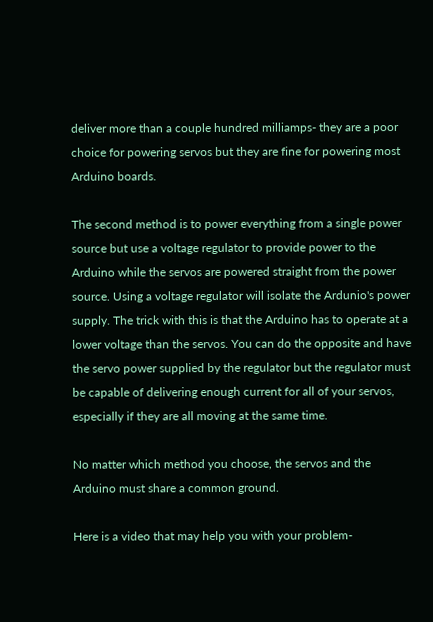deliver more than a couple hundred milliamps- they are a poor choice for powering servos but they are fine for powering most Arduino boards.

The second method is to power everything from a single power source but use a voltage regulator to provide power to the Arduino while the servos are powered straight from the power source. Using a voltage regulator will isolate the Ardunio's power supply. The trick with this is that the Arduino has to operate at a lower voltage than the servos. You can do the opposite and have the servo power supplied by the regulator but the regulator must be capable of delivering enough current for all of your servos, especially if they are all moving at the same time.

No matter which method you choose, the servos and the Arduino must share a common ground.

Here is a video that may help you with your problem-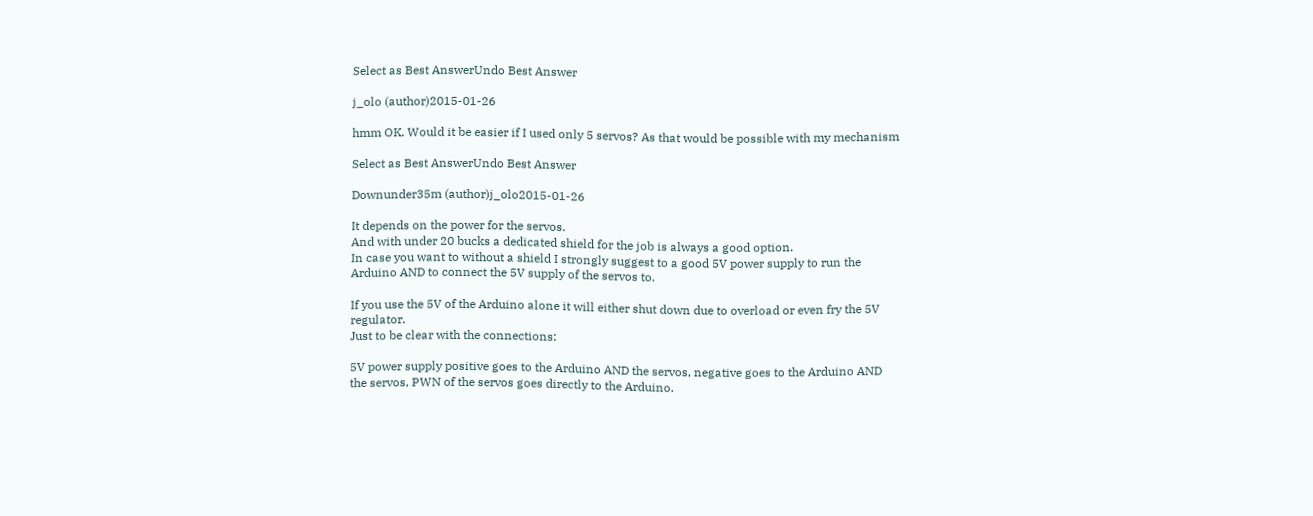Select as Best AnswerUndo Best Answer

j_olo (author)2015-01-26

hmm OK. Would it be easier if I used only 5 servos? As that would be possible with my mechanism

Select as Best AnswerUndo Best Answer

Downunder35m (author)j_olo2015-01-26

It depends on the power for the servos.
And with under 20 bucks a dedicated shield for the job is always a good option.
In case you want to without a shield I strongly suggest to a good 5V power supply to run the Arduino AND to connect the 5V supply of the servos to.

If you use the 5V of the Arduino alone it will either shut down due to overload or even fry the 5V regulator.
Just to be clear with the connections:

5V power supply positive goes to the Arduino AND the servos, negative goes to the Arduino AND the servos, PWN of the servos goes directly to the Arduino.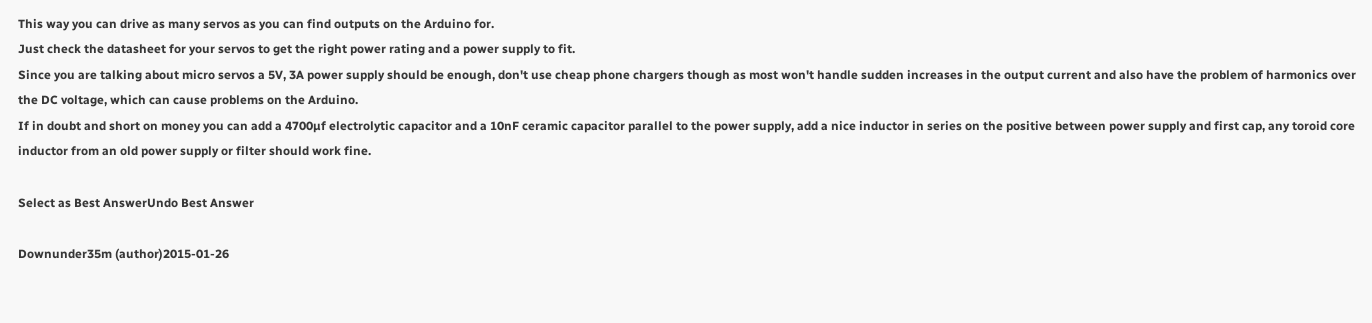This way you can drive as many servos as you can find outputs on the Arduino for.
Just check the datasheet for your servos to get the right power rating and a power supply to fit.
Since you are talking about micro servos a 5V, 3A power supply should be enough, don't use cheap phone chargers though as most won't handle sudden increases in the output current and also have the problem of harmonics over the DC voltage, which can cause problems on the Arduino.
If in doubt and short on money you can add a 4700µf electrolytic capacitor and a 10nF ceramic capacitor parallel to the power supply, add a nice inductor in series on the positive between power supply and first cap, any toroid core inductor from an old power supply or filter should work fine.

Select as Best AnswerUndo Best Answer

Downunder35m (author)2015-01-26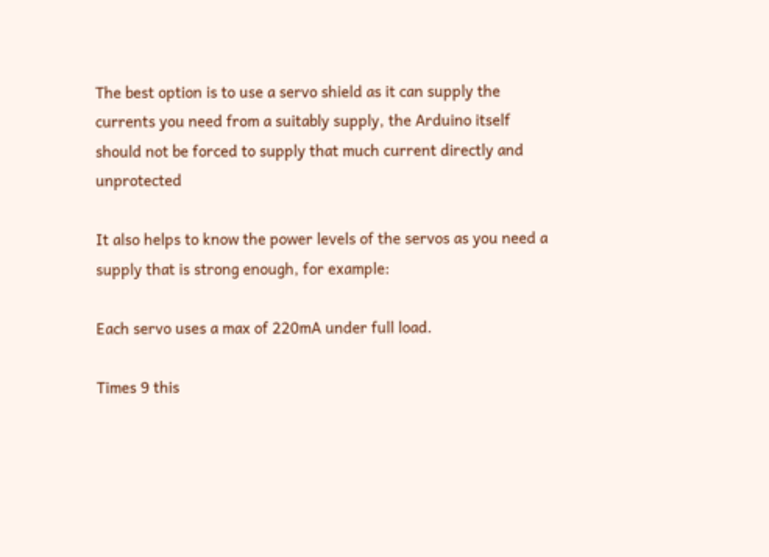The best option is to use a servo shield as it can supply the currents you need from a suitably supply, the Arduino itself should not be forced to supply that much current directly and unprotected

It also helps to know the power levels of the servos as you need a supply that is strong enough, for example:

Each servo uses a max of 220mA under full load.

Times 9 this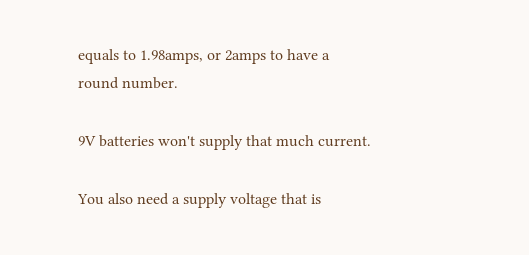equals to 1.98amps, or 2amps to have a round number.

9V batteries won't supply that much current.

You also need a supply voltage that is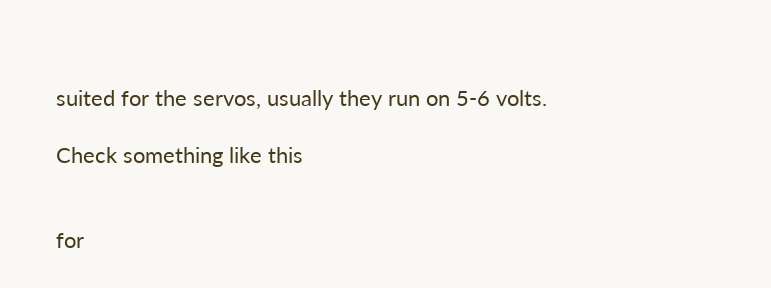suited for the servos, usually they run on 5-6 volts.

Check something like this


for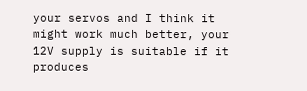your servos and I think it might work much better, your 12V supply is suitable if it produces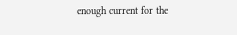enough current for the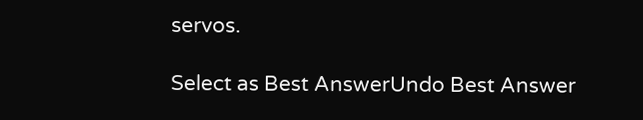servos.

Select as Best AnswerUndo Best Answer